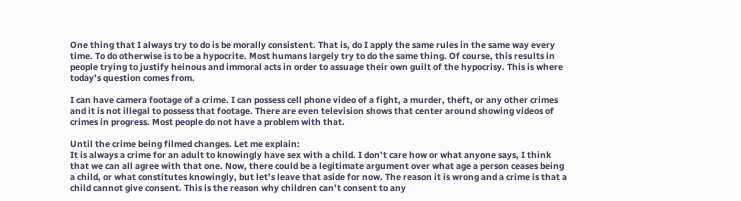One thing that I always try to do is be morally consistent. That is, do I apply the same rules in the same way every time. To do otherwise is to be a hypocrite. Most humans largely try to do the same thing. Of course, this results in people trying to justify heinous and immoral acts in order to assuage their own guilt of the hypocrisy. This is where today’s question comes from.

I can have camera footage of a crime. I can possess cell phone video of a fight, a murder, theft, or any other crimes and it is not illegal to possess that footage. There are even television shows that center around showing videos of crimes in progress. Most people do not have a problem with that.

Until the crime being filmed changes. Let me explain:
It is always a crime for an adult to knowingly have sex with a child. I don’t care how or what anyone says, I think that we can all agree with that one. Now, there could be a legitimate argument over what age a person ceases being a child, or what constitutes knowingly, but let’s leave that aside for now. The reason it is wrong and a crime is that a child cannot give consent. This is the reason why children can’t consent to any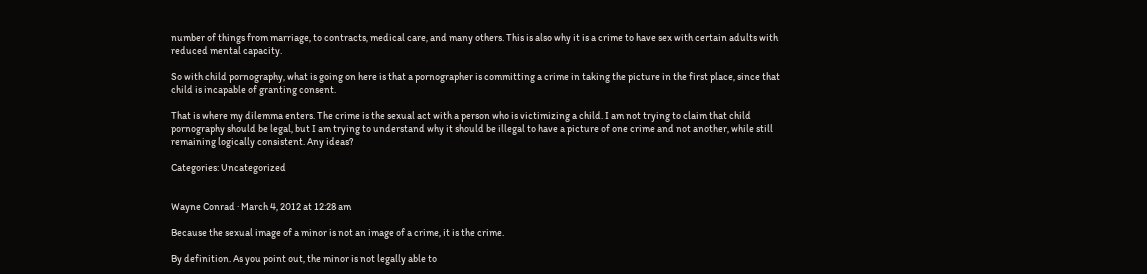number of things from marriage, to contracts, medical care, and many others. This is also why it is a crime to have sex with certain adults with reduced mental capacity.

So with child pornography, what is going on here is that a pornographer is committing a crime in taking the picture in the first place, since that child is incapable of granting consent.

That is where my dilemma enters. The crime is the sexual act with a person who is victimizing a child. I am not trying to claim that child pornography should be legal, but I am trying to understand why it should be illegal to have a picture of one crime and not another, while still remaining logically consistent. Any ideas?

Categories: Uncategorized


Wayne Conrad · March 4, 2012 at 12:28 am

Because the sexual image of a minor is not an image of a crime, it is the crime.

By definition. As you point out, the minor is not legally able to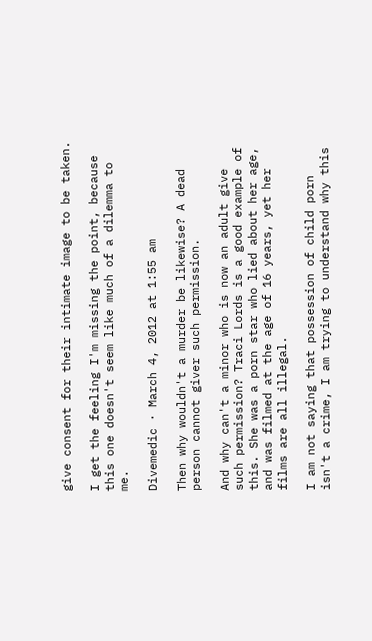give consent for their intimate image to be taken.

I get the feeling I'm missing the point, because this one doesn't seem like much of a dilemma to me.

Divemedic · March 4, 2012 at 1:55 am

Then why wouldn't a murder be likewise? A dead person cannot giver such permission.

And why can't a minor who is now an adult give such permission? Traci Lords is a good example of this. She was a porn star who lied about her age, and was filmed at the age of 16 years, yet her films are all illegal.

I am not saying that possession of child porn isn't a crime, I am trying to understand why this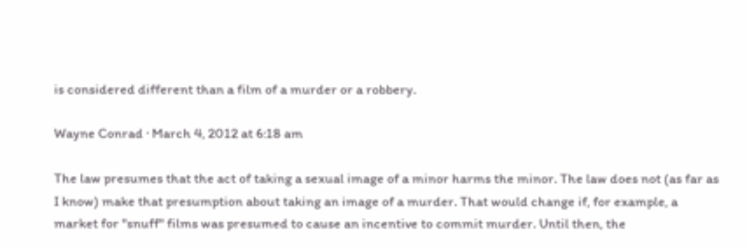is considered different than a film of a murder or a robbery.

Wayne Conrad · March 4, 2012 at 6:18 am

The law presumes that the act of taking a sexual image of a minor harms the minor. The law does not (as far as I know) make that presumption about taking an image of a murder. That would change if, for example, a market for "snuff" films was presumed to cause an incentive to commit murder. Until then, the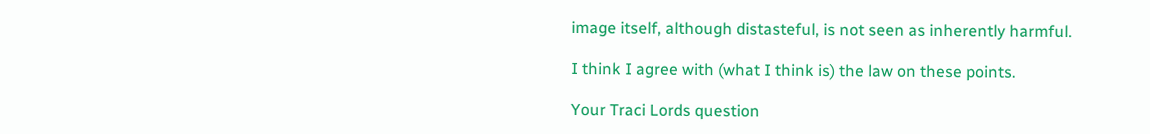image itself, although distasteful, is not seen as inherently harmful.

I think I agree with (what I think is) the law on these points.

Your Traci Lords question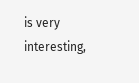is very interesting,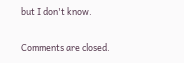but I don't know.

Comments are closed.